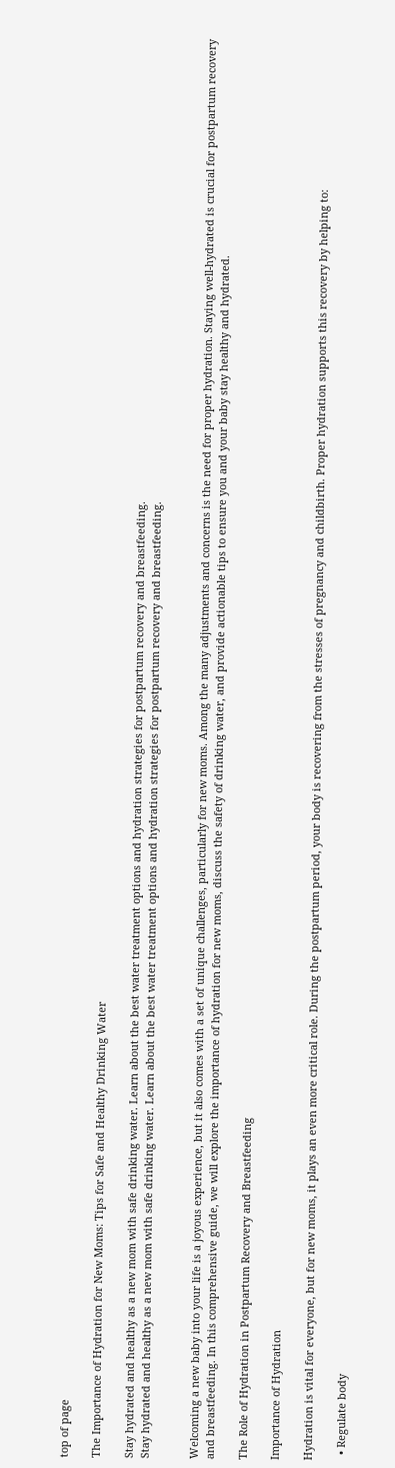top of page

The Importance of Hydration for New Moms: Tips for Safe and Healthy Drinking Water

Stay hydrated and healthy as a new mom with safe drinking water. Learn about the best water treatment options and hydration strategies for postpartum recovery and breastfeeding.
Stay hydrated and healthy as a new mom with safe drinking water. Learn about the best water treatment options and hydration strategies for postpartum recovery and breastfeeding.


Welcoming a new baby into your life is a joyous experience, but it also comes with a set of unique challenges, particularly for new moms. Among the many adjustments and concerns is the need for proper hydration. Staying well-hydrated is crucial for postpartum recovery and breastfeeding. In this comprehensive guide, we will explore the importance of hydration for new moms, discuss the safety of drinking water, and provide actionable tips to ensure you and your baby stay healthy and hydrated.

The Role of Hydration in Postpartum Recovery and Breastfeeding

Importance of Hydration

Hydration is vital for everyone, but for new moms, it plays an even more critical role. During the postpartum period, your body is recovering from the stresses of pregnancy and childbirth. Proper hydration supports this recovery by helping to:

  • Regulate body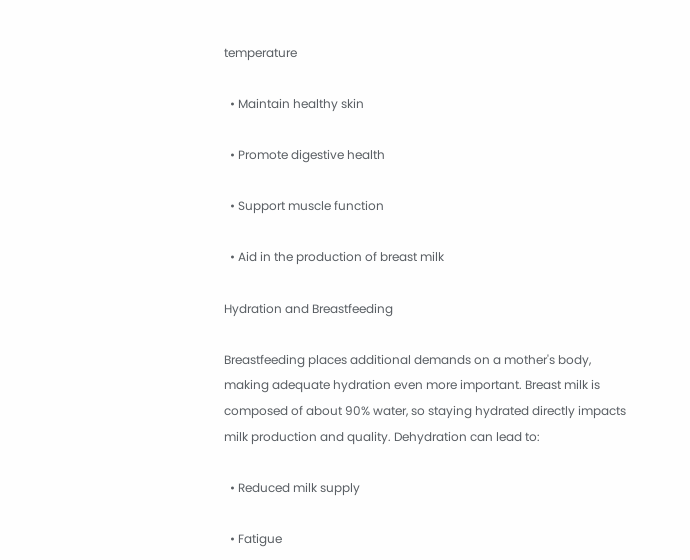temperature

  • Maintain healthy skin

  • Promote digestive health

  • Support muscle function

  • Aid in the production of breast milk

Hydration and Breastfeeding

Breastfeeding places additional demands on a mother's body, making adequate hydration even more important. Breast milk is composed of about 90% water, so staying hydrated directly impacts milk production and quality. Dehydration can lead to:

  • Reduced milk supply

  • Fatigue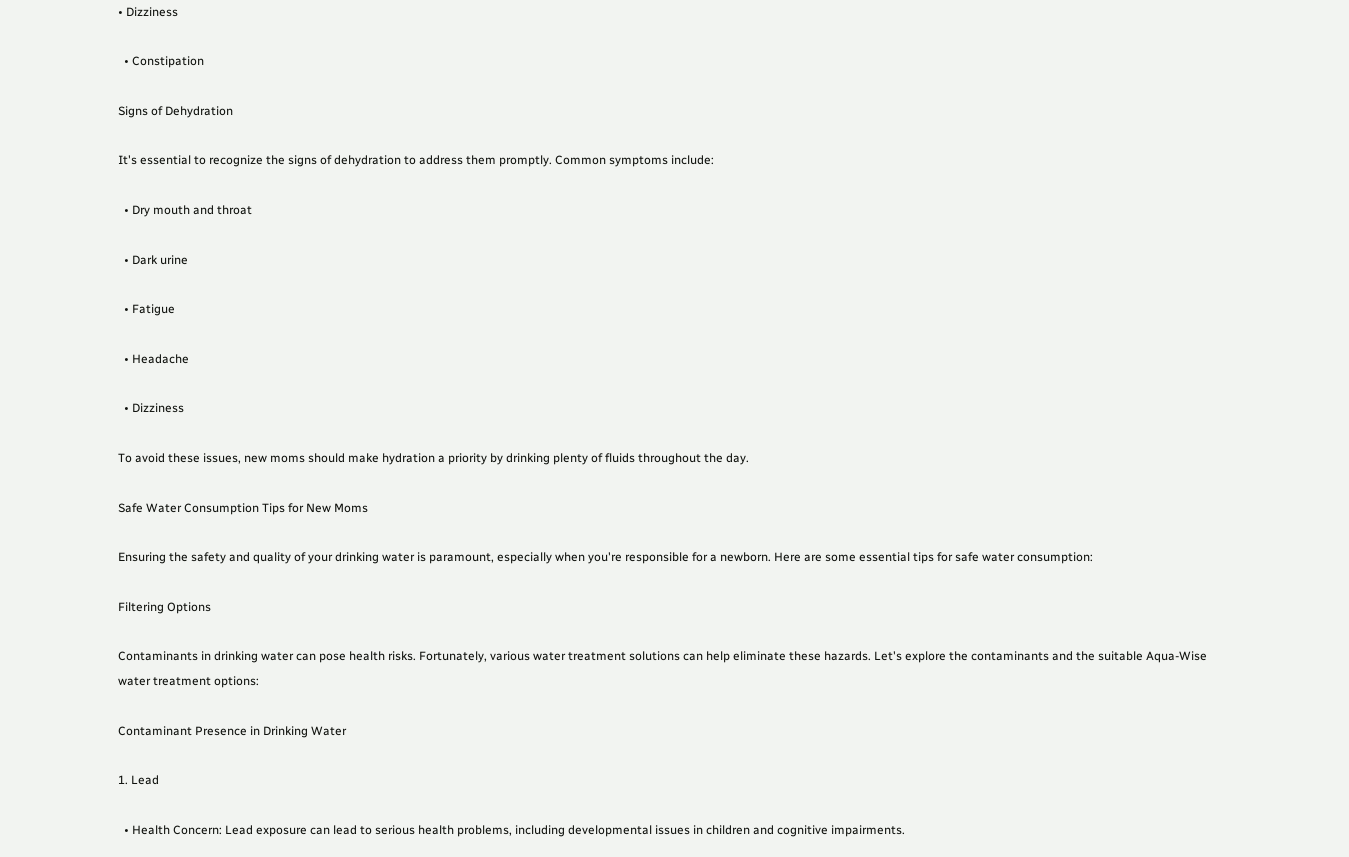• Dizziness

  • Constipation

Signs of Dehydration

It's essential to recognize the signs of dehydration to address them promptly. Common symptoms include:

  • Dry mouth and throat

  • Dark urine

  • Fatigue

  • Headache

  • Dizziness

To avoid these issues, new moms should make hydration a priority by drinking plenty of fluids throughout the day.

Safe Water Consumption Tips for New Moms

Ensuring the safety and quality of your drinking water is paramount, especially when you're responsible for a newborn. Here are some essential tips for safe water consumption:

Filtering Options

Contaminants in drinking water can pose health risks. Fortunately, various water treatment solutions can help eliminate these hazards. Let's explore the contaminants and the suitable Aqua-Wise water treatment options:

Contaminant Presence in Drinking Water

1. Lead

  • Health Concern: Lead exposure can lead to serious health problems, including developmental issues in children and cognitive impairments.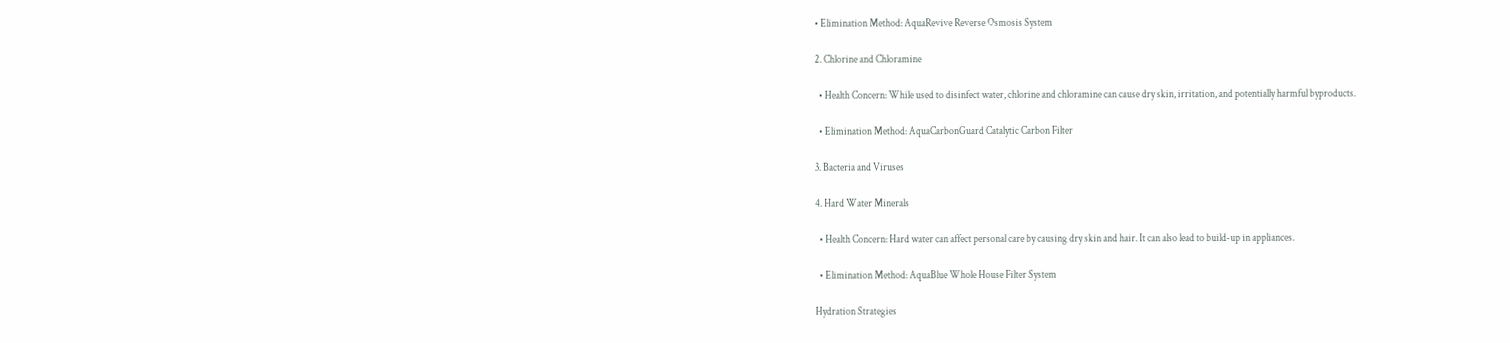• Elimination Method: AquaRevive Reverse Osmosis System

2. Chlorine and Chloramine

  • Health Concern: While used to disinfect water, chlorine and chloramine can cause dry skin, irritation, and potentially harmful byproducts.

  • Elimination Method: AquaCarbonGuard Catalytic Carbon Filter

3. Bacteria and Viruses

4. Hard Water Minerals

  • Health Concern: Hard water can affect personal care by causing dry skin and hair. It can also lead to build-up in appliances.

  • Elimination Method: AquaBlue Whole House Filter System

Hydration Strategies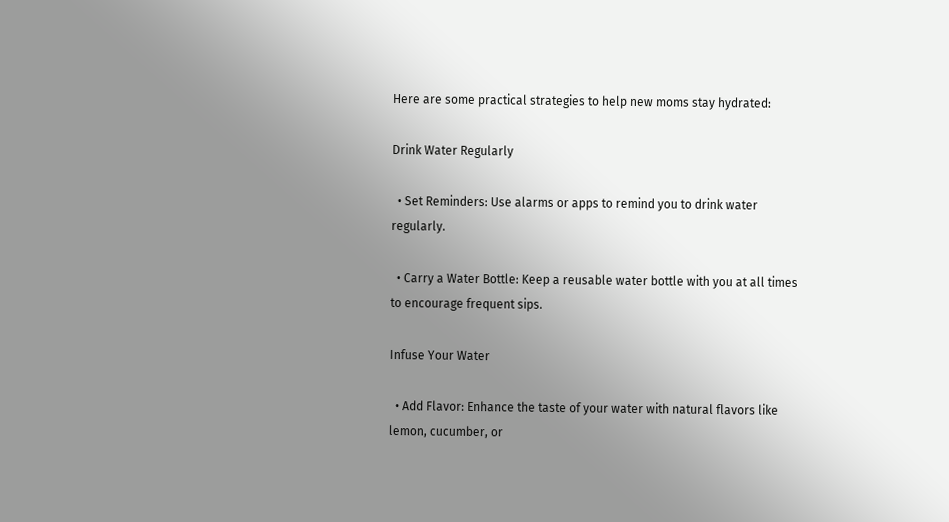Here are some practical strategies to help new moms stay hydrated:

Drink Water Regularly

  • Set Reminders: Use alarms or apps to remind you to drink water regularly.

  • Carry a Water Bottle: Keep a reusable water bottle with you at all times to encourage frequent sips.

Infuse Your Water

  • Add Flavor: Enhance the taste of your water with natural flavors like lemon, cucumber, or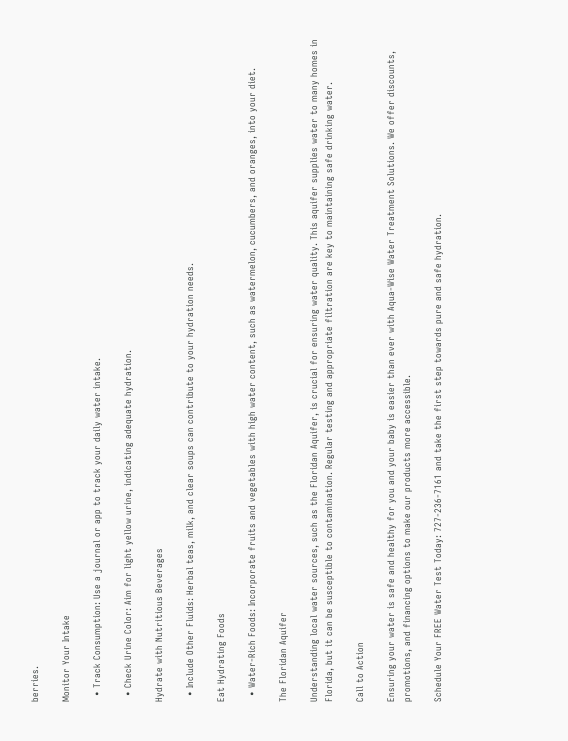berries.

Monitor Your Intake

  • Track Consumption: Use a journal or app to track your daily water intake.

  • Check Urine Color: Aim for light yellow urine, indicating adequate hydration.

Hydrate with Nutritious Beverages

  • Include Other Fluids: Herbal teas, milk, and clear soups can contribute to your hydration needs.

Eat Hydrating Foods

  • Water-Rich Foods: Incorporate fruits and vegetables with high water content, such as watermelon, cucumbers, and oranges, into your diet.

The Floridan Aquifer

Understanding local water sources, such as the Floridan Aquifer, is crucial for ensuring water quality. This aquifer supplies water to many homes in Florida, but it can be susceptible to contamination. Regular testing and appropriate filtration are key to maintaining safe drinking water.

Call to Action

Ensuring your water is safe and healthy for you and your baby is easier than ever with Aqua-Wise Water Treatment Solutions. We offer discounts, promotions, and financing options to make our products more accessible.

Schedule Your FREE Water Test Today: 727-236-7161 and take the first step towards pure and safe hydration.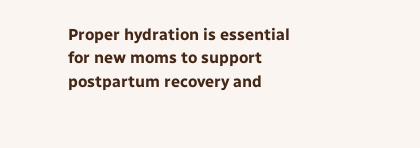Proper hydration is essential for new moms to support postpartum recovery and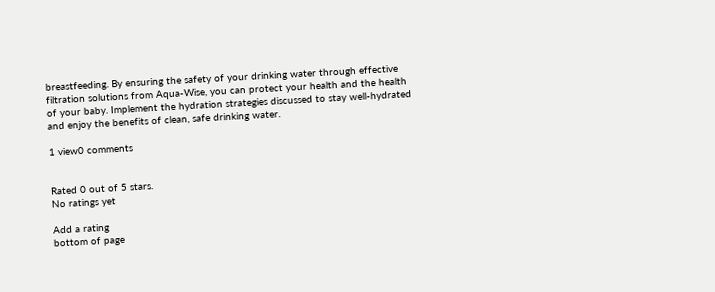breastfeeding. By ensuring the safety of your drinking water through effective filtration solutions from Aqua-Wise, you can protect your health and the health of your baby. Implement the hydration strategies discussed to stay well-hydrated and enjoy the benefits of clean, safe drinking water.

1 view0 comments


Rated 0 out of 5 stars.
No ratings yet

Add a rating
bottom of page